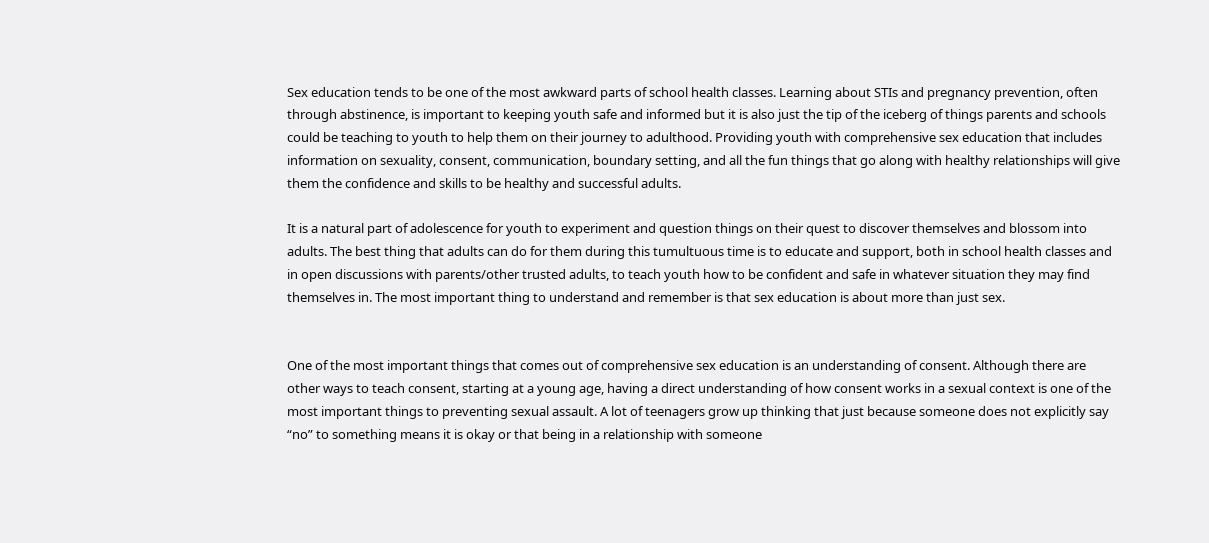Sex education tends to be one of the most awkward parts of school health classes. Learning about STIs and pregnancy prevention, often through abstinence, is important to keeping youth safe and informed but it is also just the tip of the iceberg of things parents and schools could be teaching to youth to help them on their journey to adulthood. Providing youth with comprehensive sex education that includes information on sexuality, consent, communication, boundary setting, and all the fun things that go along with healthy relationships will give them the confidence and skills to be healthy and successful adults.

It is a natural part of adolescence for youth to experiment and question things on their quest to discover themselves and blossom into adults. The best thing that adults can do for them during this tumultuous time is to educate and support, both in school health classes and in open discussions with parents/other trusted adults, to teach youth how to be confident and safe in whatever situation they may find themselves in. The most important thing to understand and remember is that sex education is about more than just sex.


One of the most important things that comes out of comprehensive sex education is an understanding of consent. Although there are other ways to teach consent, starting at a young age, having a direct understanding of how consent works in a sexual context is one of the most important things to preventing sexual assault. A lot of teenagers grow up thinking that just because someone does not explicitly say “no” to something means it is okay or that being in a relationship with someone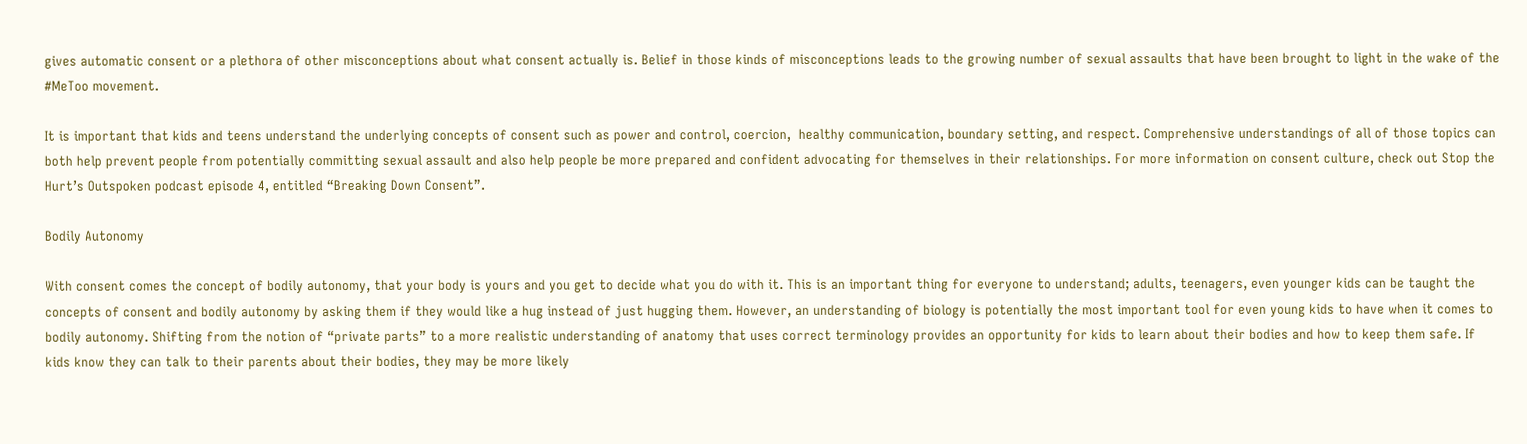gives automatic consent or a plethora of other misconceptions about what consent actually is. Belief in those kinds of misconceptions leads to the growing number of sexual assaults that have been brought to light in the wake of the #MeToo movement.

It is important that kids and teens understand the underlying concepts of consent such as power and control, coercion,  healthy communication, boundary setting, and respect. Comprehensive understandings of all of those topics can both help prevent people from potentially committing sexual assault and also help people be more prepared and confident advocating for themselves in their relationships. For more information on consent culture, check out Stop the Hurt’s Outspoken podcast episode 4, entitled “Breaking Down Consent”.

Bodily Autonomy

With consent comes the concept of bodily autonomy, that your body is yours and you get to decide what you do with it. This is an important thing for everyone to understand; adults, teenagers, even younger kids can be taught the concepts of consent and bodily autonomy by asking them if they would like a hug instead of just hugging them. However, an understanding of biology is potentially the most important tool for even young kids to have when it comes to bodily autonomy. Shifting from the notion of “private parts” to a more realistic understanding of anatomy that uses correct terminology provides an opportunity for kids to learn about their bodies and how to keep them safe. If kids know they can talk to their parents about their bodies, they may be more likely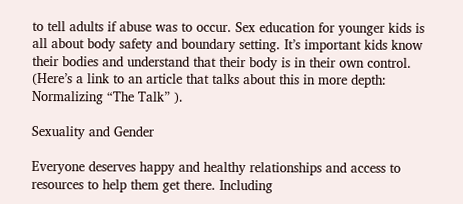to tell adults if abuse was to occur. Sex education for younger kids is all about body safety and boundary setting. It’s important kids know their bodies and understand that their body is in their own control. (Here’s a link to an article that talks about this in more depth: Normalizing “The Talk” ).

Sexuality and Gender

Everyone deserves happy and healthy relationships and access to resources to help them get there. Including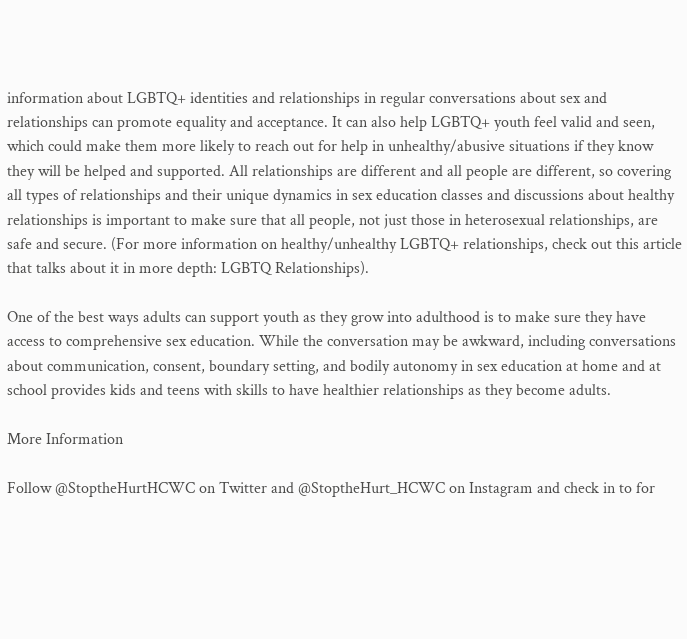information about LGBTQ+ identities and relationships in regular conversations about sex and relationships can promote equality and acceptance. It can also help LGBTQ+ youth feel valid and seen, which could make them more likely to reach out for help in unhealthy/abusive situations if they know they will be helped and supported. All relationships are different and all people are different, so covering all types of relationships and their unique dynamics in sex education classes and discussions about healthy relationships is important to make sure that all people, not just those in heterosexual relationships, are safe and secure. (For more information on healthy/unhealthy LGBTQ+ relationships, check out this article that talks about it in more depth: LGBTQ Relationships).

One of the best ways adults can support youth as they grow into adulthood is to make sure they have access to comprehensive sex education. While the conversation may be awkward, including conversations about communication, consent, boundary setting, and bodily autonomy in sex education at home and at school provides kids and teens with skills to have healthier relationships as they become adults.

More Information

Follow @StoptheHurtHCWC on Twitter and @StoptheHurt_HCWC on Instagram and check in to for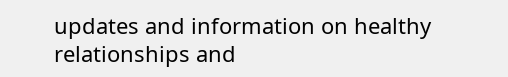updates and information on healthy relationships and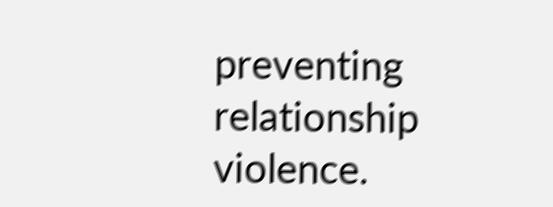preventing relationship violence.